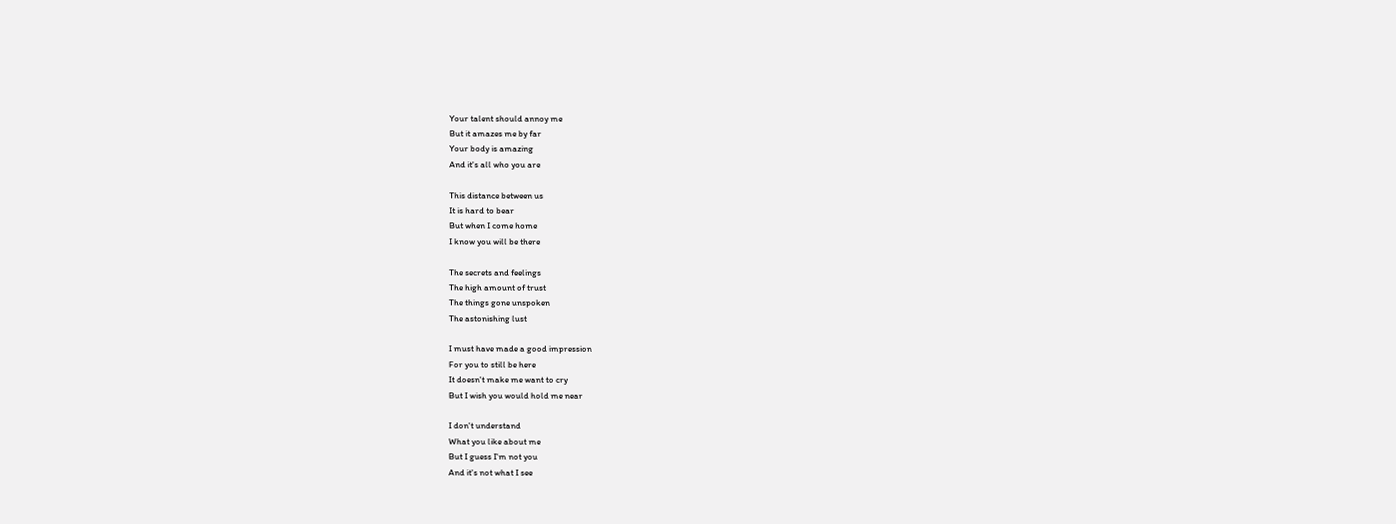Your talent should annoy me
But it amazes me by far
Your body is amazing
And it's all who you are

This distance between us
It is hard to bear
But when I come home
I know you will be there

The secrets and feelings
The high amount of trust
The things gone unspoken
The astonishing lust

I must have made a good impression
For you to still be here
It doesn't make me want to cry
But I wish you would hold me near

I don't understand
What you like about me
But I guess I'm not you
And it's not what I see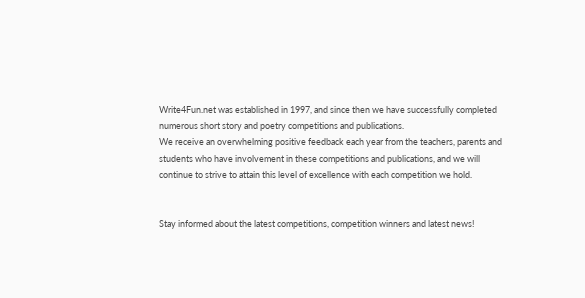Write4Fun.net was established in 1997, and since then we have successfully completed numerous short story and poetry competitions and publications.
We receive an overwhelming positive feedback each year from the teachers, parents and students who have involvement in these competitions and publications, and we will continue to strive to attain this level of excellence with each competition we hold.


Stay informed about the latest competitions, competition winners and latest news!